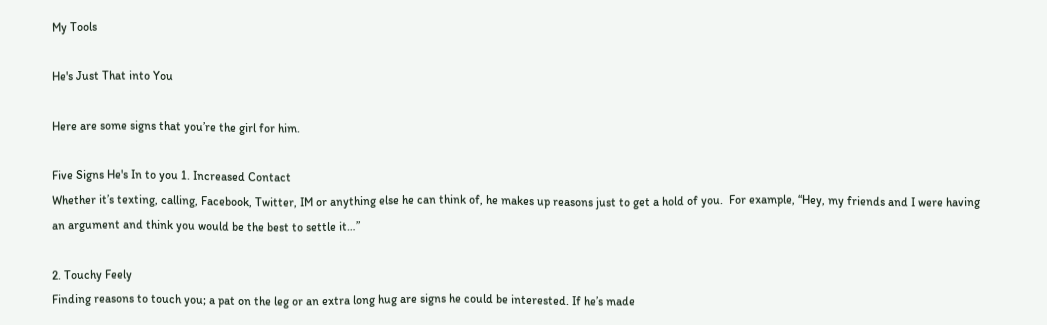My Tools

He's Just That into You

Here are some signs that you’re the girl for him.

Five Signs He's In to you 1. Increased Contact
Whether it’s texting, calling, Facebook, Twitter, IM or anything else he can think of, he makes up reasons just to get a hold of you.  For example, “Hey, my friends and I were having an argument and think you would be the best to settle it…”

2. Touchy Feely
Finding reasons to touch you; a pat on the leg or an extra long hug are signs he could be interested. If he’s made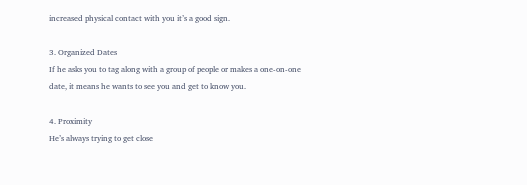increased physical contact with you it’s a good sign.

3. Organized Dates
If he asks you to tag along with a group of people or makes a one-on-one date, it means he wants to see you and get to know you.

4. Proximity
He’s always trying to get close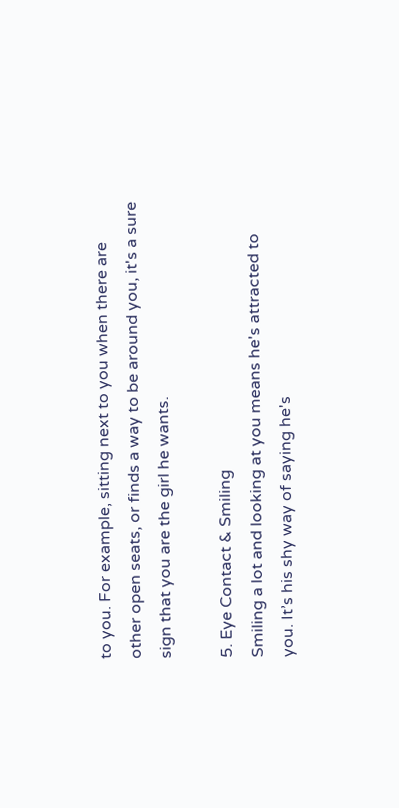to you. For example, sitting next to you when there are other open seats, or finds a way to be around you, it's a sure sign that you are the girl he wants.

5. Eye Contact & Smiling
Smiling a lot and looking at you means he's attracted to you. It’s his shy way of saying he's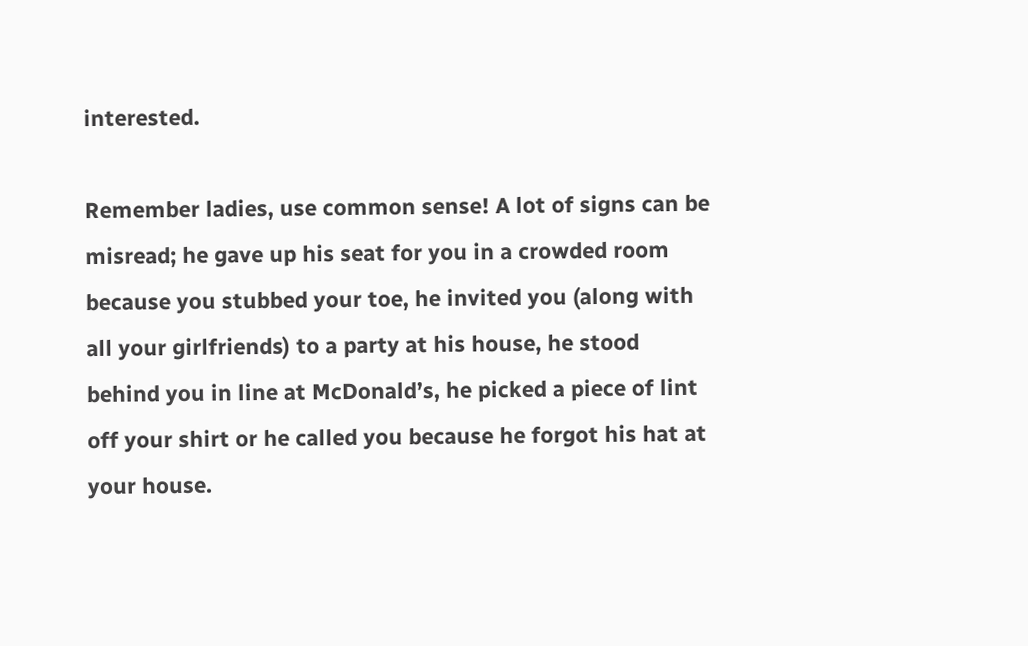interested.

Remember ladies, use common sense! A lot of signs can be misread; he gave up his seat for you in a crowded room because you stubbed your toe, he invited you (along with all your girlfriends) to a party at his house, he stood behind you in line at McDonald’s, he picked a piece of lint off your shirt or he called you because he forgot his hat at your house.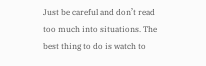Just be careful and don’t read too much into situations. The best thing to do is watch to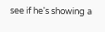see if he's showing a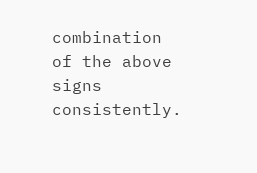combination of the above signs consistently.